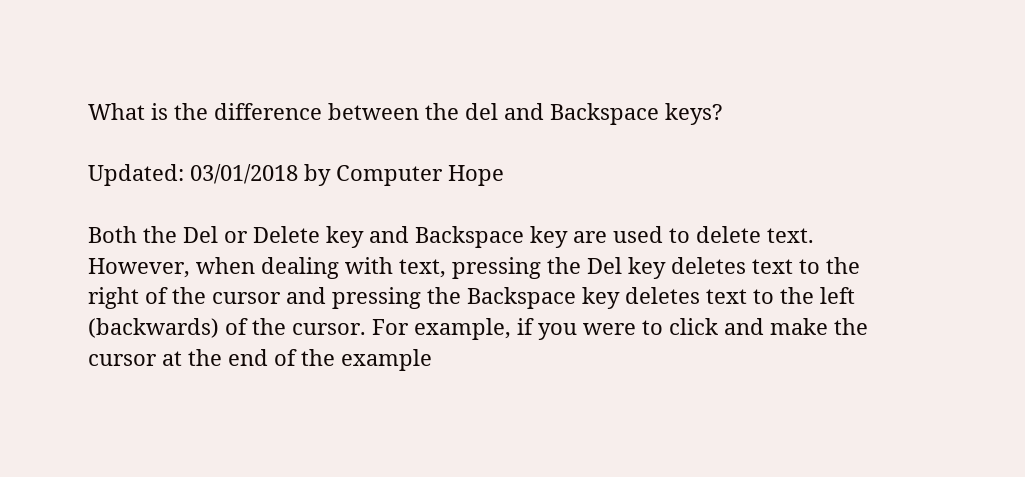What is the difference between the del and Backspace keys?

Updated: 03/01/2018 by Computer Hope

Both the Del or Delete key and Backspace key are used to delete text. However, when dealing with text, pressing the Del key deletes text to the right of the cursor and pressing the Backspace key deletes text to the left (backwards) of the cursor. For example, if you were to click and make the cursor at the end of the example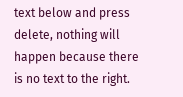text below and press delete, nothing will happen because there is no text to the right.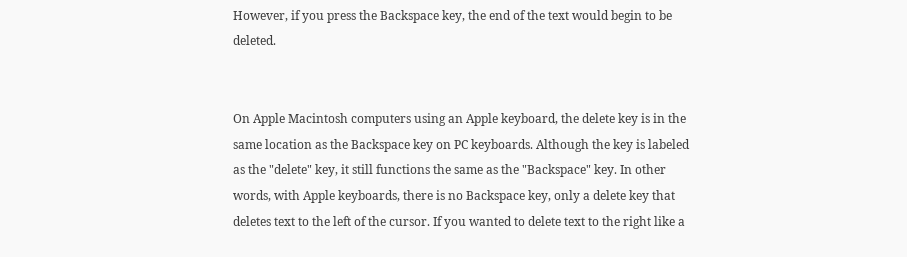However, if you press the Backspace key, the end of the text would begin to be deleted.


On Apple Macintosh computers using an Apple keyboard, the delete key is in the same location as the Backspace key on PC keyboards. Although the key is labeled as the "delete" key, it still functions the same as the "Backspace" key. In other words, with Apple keyboards, there is no Backspace key, only a delete key that deletes text to the left of the cursor. If you wanted to delete text to the right like a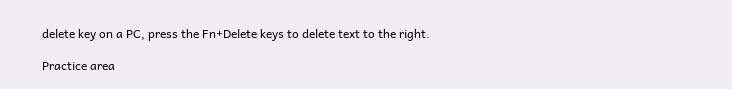delete key on a PC, press the Fn+Delete keys to delete text to the right.

Practice area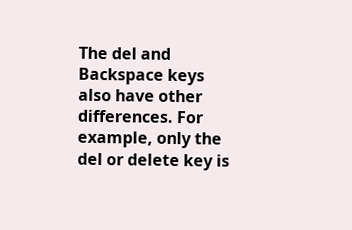The del and Backspace keys also have other differences. For example, only the del or delete key is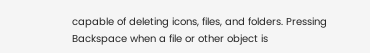capable of deleting icons, files, and folders. Pressing Backspace when a file or other object is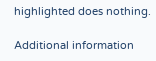highlighted does nothing.

Additional information